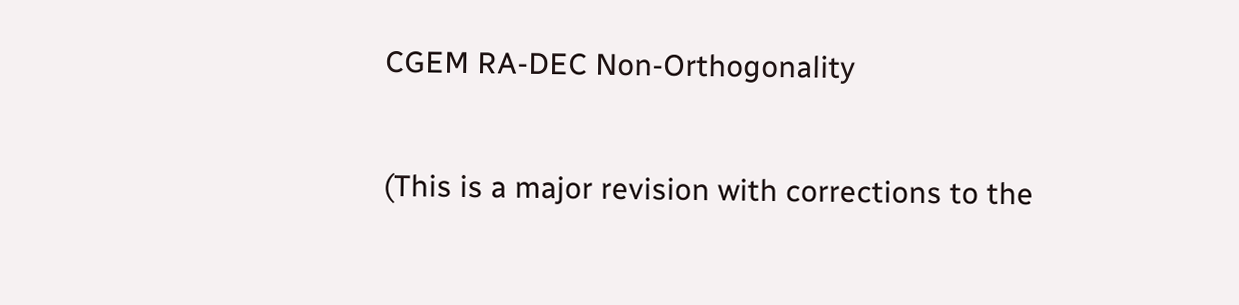CGEM RA-DEC Non-Orthogonality

(This is a major revision with corrections to the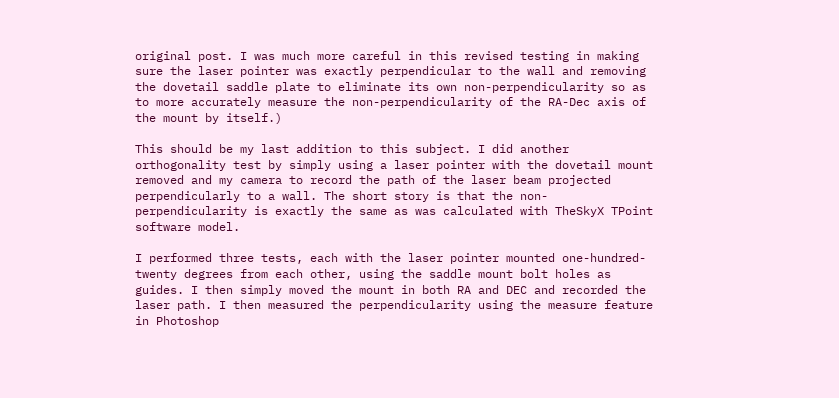original post. I was much more careful in this revised testing in making sure the laser pointer was exactly perpendicular to the wall and removing the dovetail saddle plate to eliminate its own non-perpendicularity so as to more accurately measure the non-perpendicularity of the RA-Dec axis of the mount by itself.)

This should be my last addition to this subject. I did another orthogonality test by simply using a laser pointer with the dovetail mount removed and my camera to record the path of the laser beam projected perpendicularly to a wall. The short story is that the non-perpendicularity is exactly the same as was calculated with TheSkyX TPoint software model.

I performed three tests, each with the laser pointer mounted one-hundred-twenty degrees from each other, using the saddle mount bolt holes as guides. I then simply moved the mount in both RA and DEC and recorded the laser path. I then measured the perpendicularity using the measure feature in Photoshop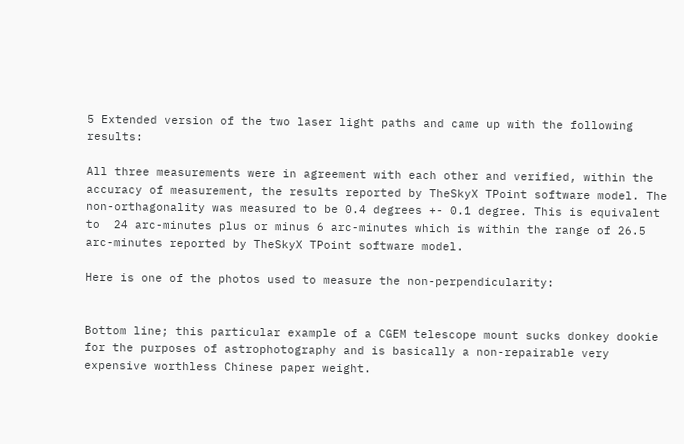5 Extended version of the two laser light paths and came up with the following results:

All three measurements were in agreement with each other and verified, within the accuracy of measurement, the results reported by TheSkyX TPoint software model. The non-orthagonality was measured to be 0.4 degrees +- 0.1 degree. This is equivalent to  24 arc-minutes plus or minus 6 arc-minutes which is within the range of 26.5 arc-minutes reported by TheSkyX TPoint software model.

Here is one of the photos used to measure the non-perpendicularity:


Bottom line; this particular example of a CGEM telescope mount sucks donkey dookie for the purposes of astrophotography and is basically a non-repairable very expensive worthless Chinese paper weight.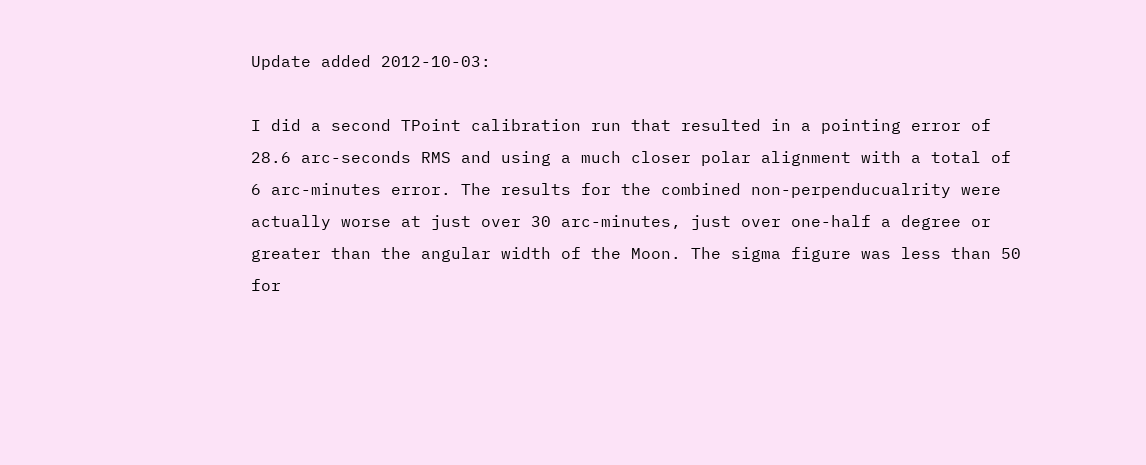Update added 2012-10-03:

I did a second TPoint calibration run that resulted in a pointing error of 28.6 arc-seconds RMS and using a much closer polar alignment with a total of 6 arc-minutes error. The results for the combined non-perpenducualrity were actually worse at just over 30 arc-minutes, just over one-half a degree or greater than the angular width of the Moon. The sigma figure was less than 50 for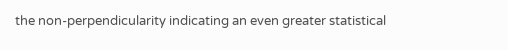the non-perpendicularity indicating an even greater statistical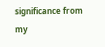significance from my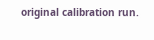original calibration run.